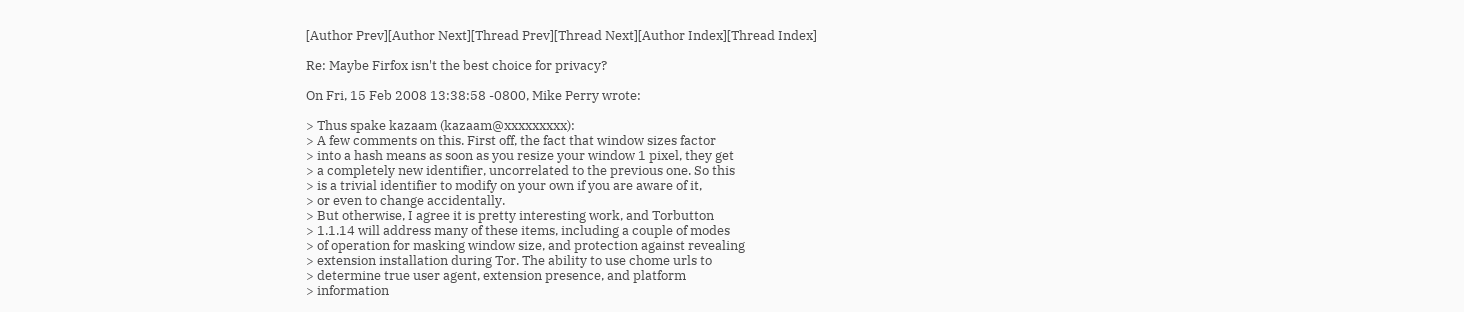[Author Prev][Author Next][Thread Prev][Thread Next][Author Index][Thread Index]

Re: Maybe Firfox isn't the best choice for privacy?

On Fri, 15 Feb 2008 13:38:58 -0800, Mike Perry wrote:

> Thus spake kazaam (kazaam@xxxxxxxxx):
> A few comments on this. First off, the fact that window sizes factor
> into a hash means as soon as you resize your window 1 pixel, they get
> a completely new identifier, uncorrelated to the previous one. So this
> is a trivial identifier to modify on your own if you are aware of it,
> or even to change accidentally.
> But otherwise, I agree it is pretty interesting work, and Torbutton
> 1.1.14 will address many of these items, including a couple of modes
> of operation for masking window size, and protection against revealing
> extension installation during Tor. The ability to use chome urls to
> determine true user agent, extension presence, and platform
> information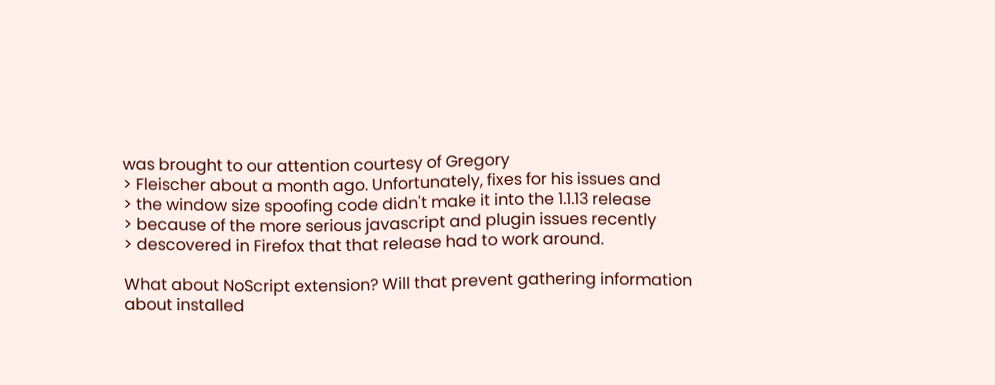was brought to our attention courtesy of Gregory
> Fleischer about a month ago. Unfortunately, fixes for his issues and
> the window size spoofing code didn't make it into the 1.1.13 release
> because of the more serious javascript and plugin issues recently
> descovered in Firefox that that release had to work around.

What about NoScript extension? Will that prevent gathering information
about installed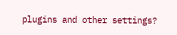plugins and other settings?